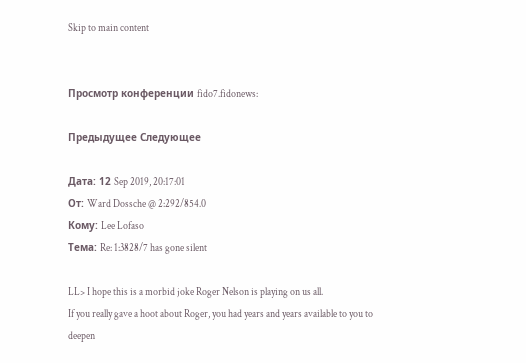Skip to main content


Просмотр конференции fido7.fidonews:

Предыдущее Следующее

Дата: 12 Sep 2019, 20:17:01
От: Ward Dossche @ 2:292/854.0
Кому: Lee Lofaso
Тема: Re: 1:3828/7 has gone silent

LL> I hope this is a morbid joke Roger Nelson is playing on us all.
If you really gave a hoot about Roger, you had years and years available to you to deepen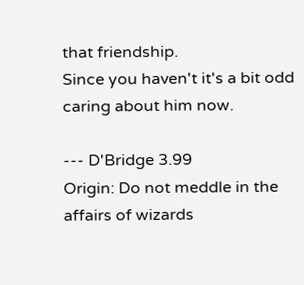that friendship.
Since you haven't it's a bit odd caring about him now.

--- D'Bridge 3.99
Origin: Do not meddle in the affairs of wizards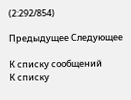(2:292/854)

Предыдущее Следующее

К списку сообщений
К списку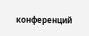конференций